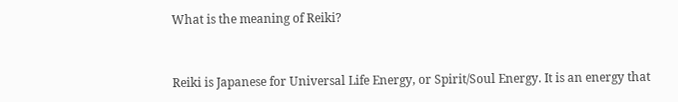What is the meaning of Reiki?


Reiki is Japanese for Universal Life Energy, or Spirit/Soul Energy. It is an energy that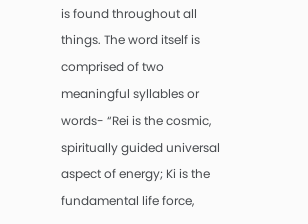is found throughout all things. The word itself is comprised of two meaningful syllables or words- “Rei is the cosmic, spiritually guided universal aspect of energy; Ki is the fundamental life force,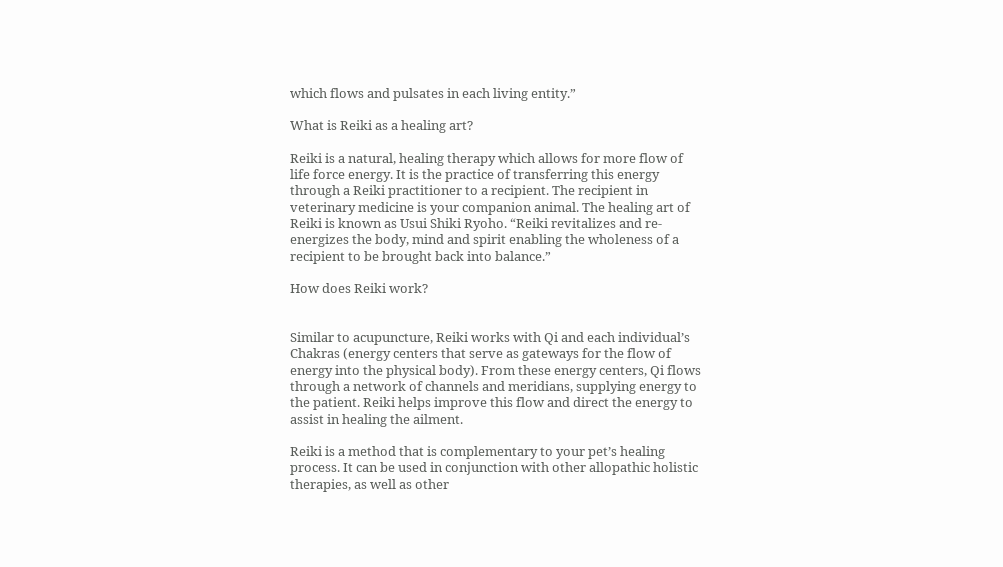which flows and pulsates in each living entity.”

What is Reiki as a healing art?

Reiki is a natural, healing therapy which allows for more flow of life force energy. It is the practice of transferring this energy through a Reiki practitioner to a recipient. The recipient in veterinary medicine is your companion animal. The healing art of Reiki is known as Usui Shiki Ryoho. “Reiki revitalizes and re-energizes the body, mind and spirit enabling the wholeness of a recipient to be brought back into balance.”

How does Reiki work?


Similar to acupuncture, Reiki works with Qi and each individual’s Chakras (energy centers that serve as gateways for the flow of energy into the physical body). From these energy centers, Qi flows through a network of channels and meridians, supplying energy to the patient. Reiki helps improve this flow and direct the energy to assist in healing the ailment.

Reiki is a method that is complementary to your pet’s healing process. It can be used in conjunction with other allopathic holistic therapies, as well as other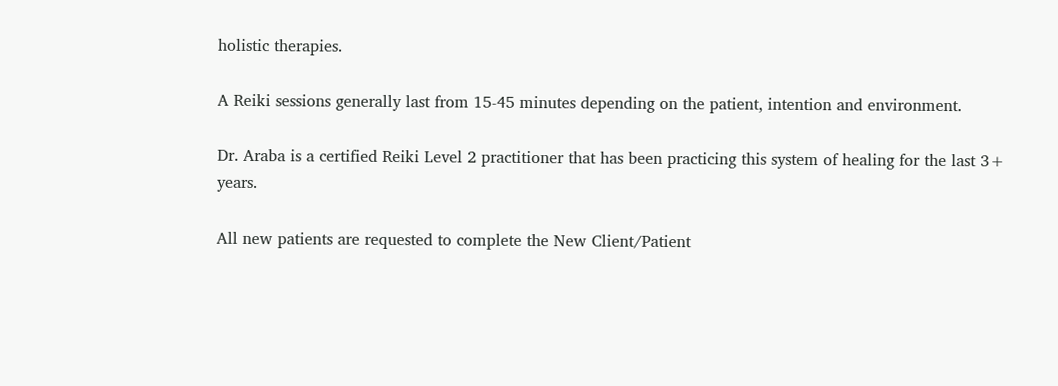holistic therapies.

A Reiki sessions generally last from 15-45 minutes depending on the patient, intention and environment.

Dr. Araba is a certified Reiki Level 2 practitioner that has been practicing this system of healing for the last 3+ years.

All new patients are requested to complete the New Client/Patient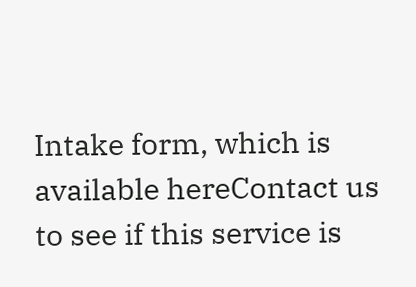Intake form, which is available hereContact us to see if this service is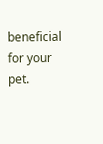beneficial for your pet.